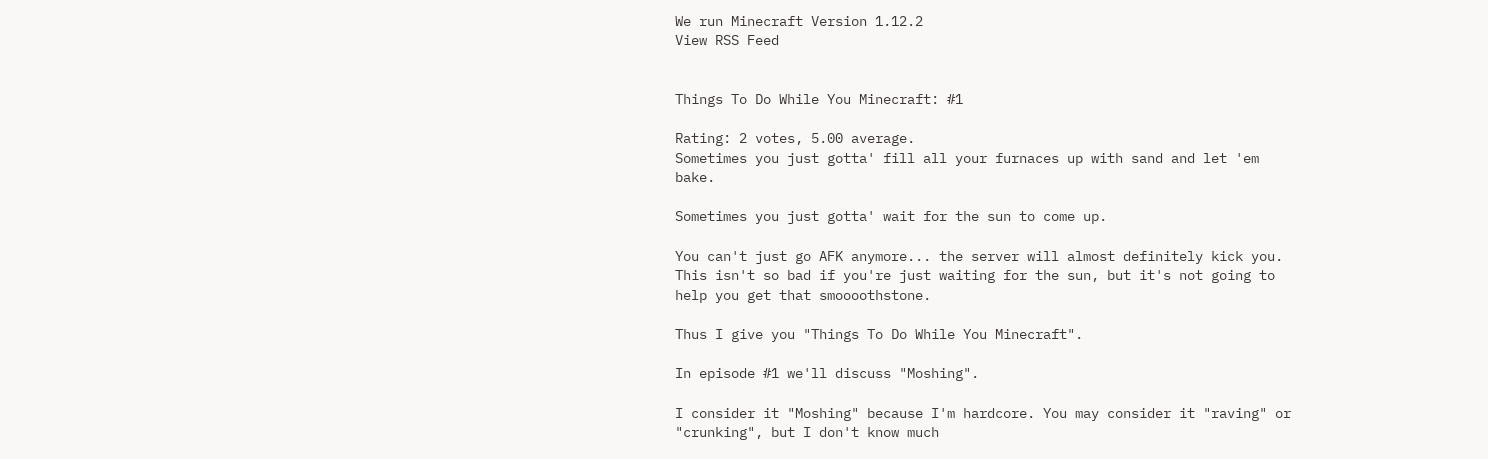We run Minecraft Version 1.12.2
View RSS Feed


Things To Do While You Minecraft: #1

Rating: 2 votes, 5.00 average.
Sometimes you just gotta' fill all your furnaces up with sand and let 'em bake.

Sometimes you just gotta' wait for the sun to come up.

You can't just go AFK anymore... the server will almost definitely kick you. This isn't so bad if you're just waiting for the sun, but it's not going to help you get that smoooothstone.

Thus I give you "Things To Do While You Minecraft".

In episode #1 we'll discuss "Moshing".

I consider it "Moshing" because I'm hardcore. You may consider it "raving" or "crunking", but I don't know much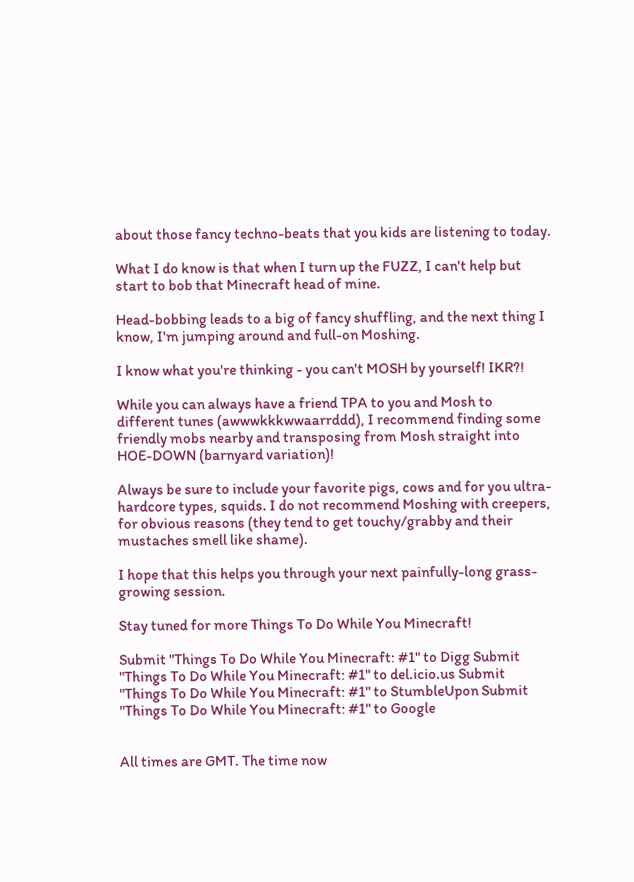about those fancy techno-beats that you kids are listening to today.

What I do know is that when I turn up the FUZZ, I can't help but start to bob that Minecraft head of mine.

Head-bobbing leads to a big of fancy shuffling, and the next thing I know, I'm jumping around and full-on Moshing.

I know what you're thinking - you can't MOSH by yourself! IKR?!

While you can always have a friend TPA to you and Mosh to different tunes (awwwkkkwwaarrddd), I recommend finding some friendly mobs nearby and transposing from Mosh straight into HOE-DOWN (barnyard variation)!

Always be sure to include your favorite pigs, cows and for you ultra-hardcore types, squids. I do not recommend Moshing with creepers, for obvious reasons (they tend to get touchy/grabby and their mustaches smell like shame).

I hope that this helps you through your next painfully-long grass-growing session.

Stay tuned for more Things To Do While You Minecraft!

Submit "Things To Do While You Minecraft: #1" to Digg Submit "Things To Do While You Minecraft: #1" to del.icio.us Submit "Things To Do While You Minecraft: #1" to StumbleUpon Submit "Things To Do While You Minecraft: #1" to Google


All times are GMT. The time now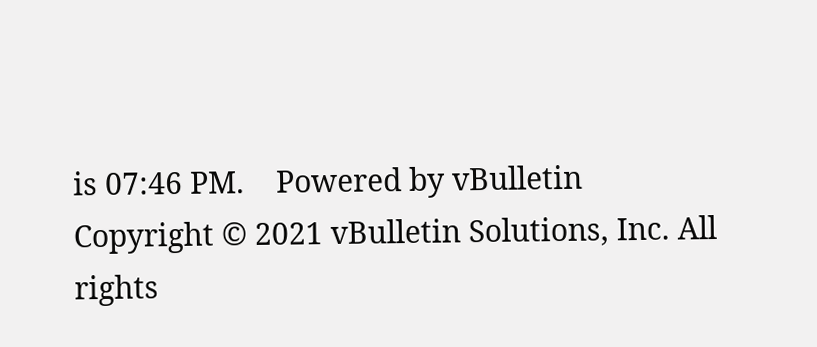is 07:46 PM.    Powered by vBulletin
Copyright © 2021 vBulletin Solutions, Inc. All rights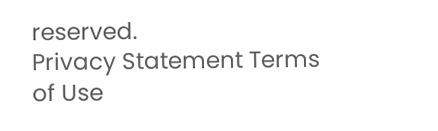reserved.
Privacy Statement Terms of Use